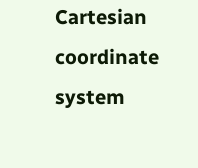Cartesian coordinate system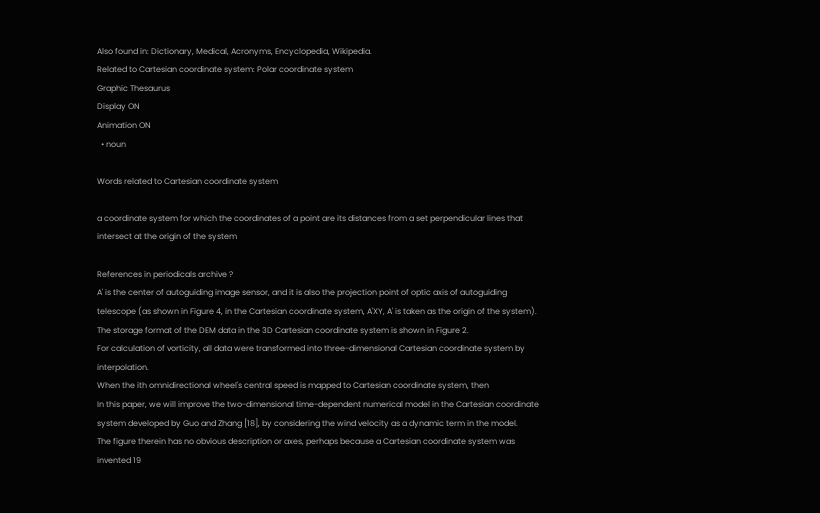Also found in: Dictionary, Medical, Acronyms, Encyclopedia, Wikipedia.
Related to Cartesian coordinate system: Polar coordinate system
Graphic Thesaurus
Display ON
Animation ON
  • noun

Words related to Cartesian coordinate system

a coordinate system for which the coordinates of a point are its distances from a set perpendicular lines that intersect at the origin of the system

References in periodicals archive ?
A' is the center of autoguiding image sensor, and it is also the projection point of optic axis of autoguiding telescope (as shown in Figure 4, in the Cartesian coordinate system, A'XY, A' is taken as the origin of the system).
The storage format of the DEM data in the 3D Cartesian coordinate system is shown in Figure 2.
For calculation of vorticity, all data were transformed into three-dimensional Cartesian coordinate system by interpolation.
When the ith omnidirectional wheel's central speed is mapped to Cartesian coordinate system, then
In this paper, we will improve the two-dimensional time-dependent numerical model in the Cartesian coordinate system developed by Guo and Zhang [18], by considering the wind velocity as a dynamic term in the model.
The figure therein has no obvious description or axes, perhaps because a Cartesian coordinate system was invented 19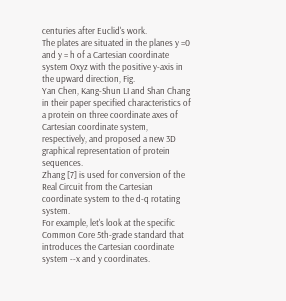centuries after Euclid's work.
The plates are situated in the planes y =0 and y = h of a Cartesian coordinate system Oxyz with the positive y-axis in the upward direction, Fig.
Yan Chen, Kang-Shun LI and Shan Chang in their paper specified characteristics of a protein on three coordinate axes of Cartesian coordinate system, respectively, and proposed a new 3D graphical representation of protein sequences.
Zhang [7] is used for conversion of the Real Circuit from the Cartesian coordinate system to the d-q rotating system.
For example, let's look at the specific Common Core 5th-grade standard that introduces the Cartesian coordinate system --x and y coordinates.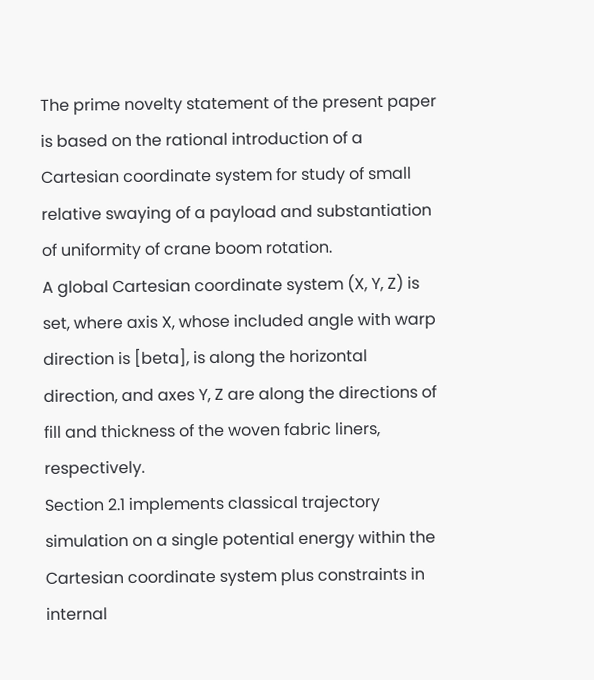The prime novelty statement of the present paper is based on the rational introduction of a Cartesian coordinate system for study of small relative swaying of a payload and substantiation of uniformity of crane boom rotation.
A global Cartesian coordinate system (X, Y, Z) is set, where axis X, whose included angle with warp direction is [beta], is along the horizontal direction, and axes Y, Z are along the directions of fill and thickness of the woven fabric liners, respectively.
Section 2.1 implements classical trajectory simulation on a single potential energy within the Cartesian coordinate system plus constraints in internal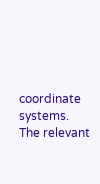coordinate systems.
The relevant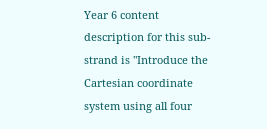Year 6 content description for this sub-strand is "Introduce the Cartesian coordinate system using all four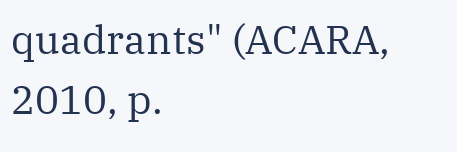quadrants" (ACARA, 2010, p.